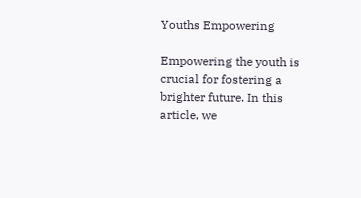Youths Empowering

Empowering the youth is crucial for fostering a brighter future. In this article, we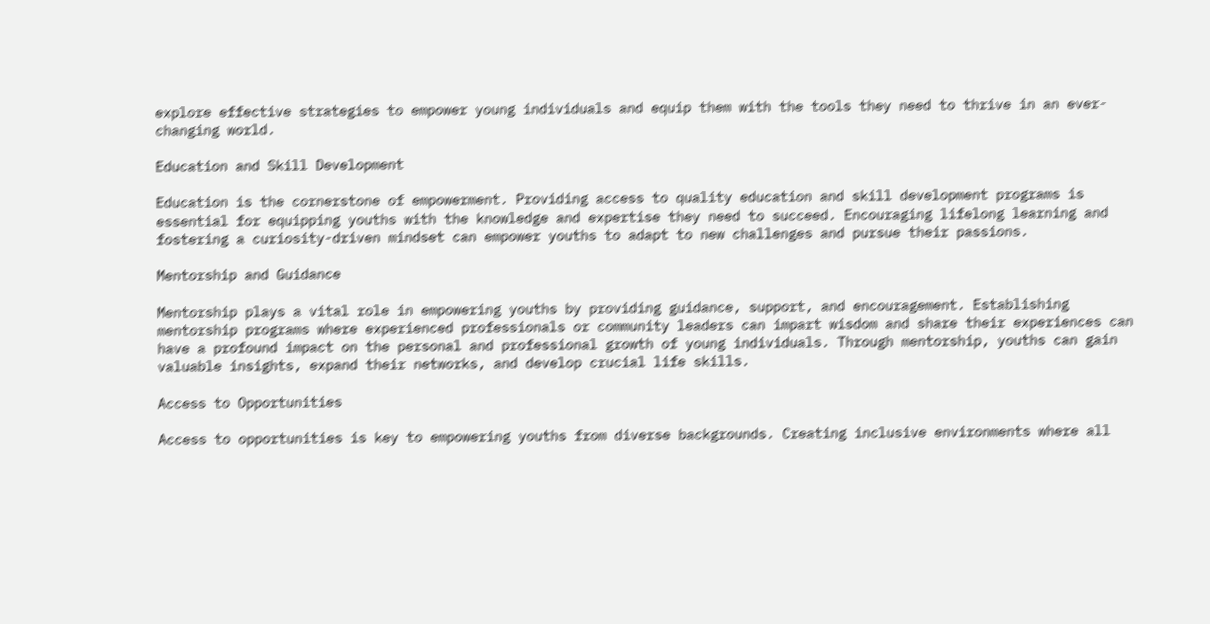explore effective strategies to empower young individuals and equip them with the tools they need to thrive in an ever-changing world.

Education and Skill Development

Education is the cornerstone of empowerment. Providing access to quality education and skill development programs is essential for equipping youths with the knowledge and expertise they need to succeed. Encouraging lifelong learning and fostering a curiosity-driven mindset can empower youths to adapt to new challenges and pursue their passions.

Mentorship and Guidance

Mentorship plays a vital role in empowering youths by providing guidance, support, and encouragement. Establishing mentorship programs where experienced professionals or community leaders can impart wisdom and share their experiences can have a profound impact on the personal and professional growth of young individuals. Through mentorship, youths can gain valuable insights, expand their networks, and develop crucial life skills.

Access to Opportunities

Access to opportunities is key to empowering youths from diverse backgrounds. Creating inclusive environments where all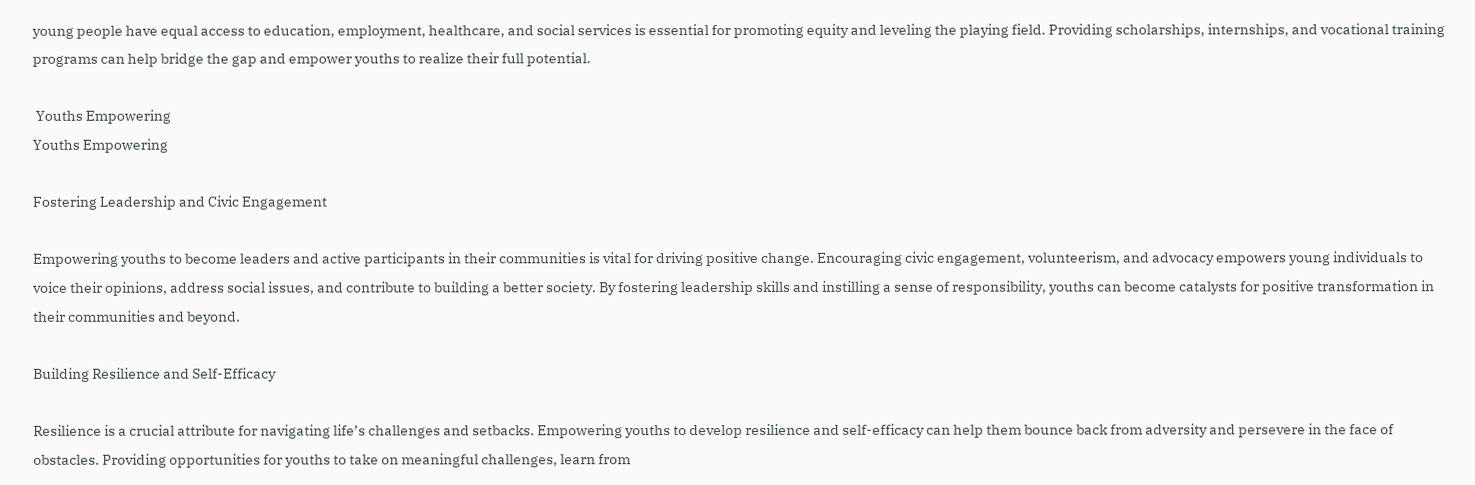young people have equal access to education, employment, healthcare, and social services is essential for promoting equity and leveling the playing field. Providing scholarships, internships, and vocational training programs can help bridge the gap and empower youths to realize their full potential.

 Youths Empowering
Youths Empowering

Fostering Leadership and Civic Engagement

Empowering youths to become leaders and active participants in their communities is vital for driving positive change. Encouraging civic engagement, volunteerism, and advocacy empowers young individuals to voice their opinions, address social issues, and contribute to building a better society. By fostering leadership skills and instilling a sense of responsibility, youths can become catalysts for positive transformation in their communities and beyond.

Building Resilience and Self-Efficacy

Resilience is a crucial attribute for navigating life’s challenges and setbacks. Empowering youths to develop resilience and self-efficacy can help them bounce back from adversity and persevere in the face of obstacles. Providing opportunities for youths to take on meaningful challenges, learn from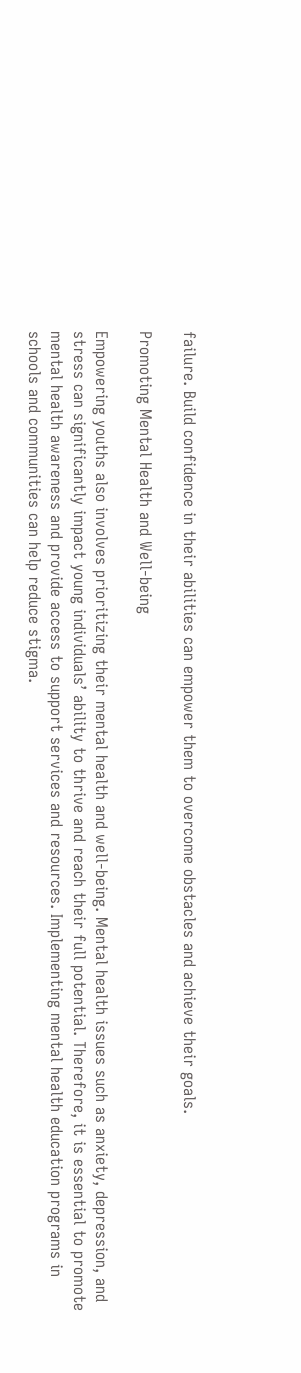failure. Build confidence in their abilities can empower them to overcome obstacles and achieve their goals.

Promoting Mental Health and Well-being

Empowering youths also involves prioritizing their mental health and well-being. Mental health issues such as anxiety, depression, and stress can significantly impact young individuals’ ability to thrive and reach their full potential. Therefore, it is essential to promote mental health awareness and provide access to support services and resources. Implementing mental health education programs in schools and communities can help reduce stigma.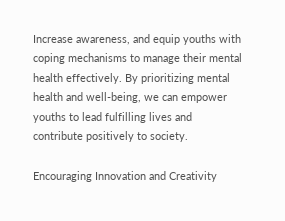Increase awareness, and equip youths with coping mechanisms to manage their mental health effectively. By prioritizing mental health and well-being, we can empower youths to lead fulfilling lives and contribute positively to society.

Encouraging Innovation and Creativity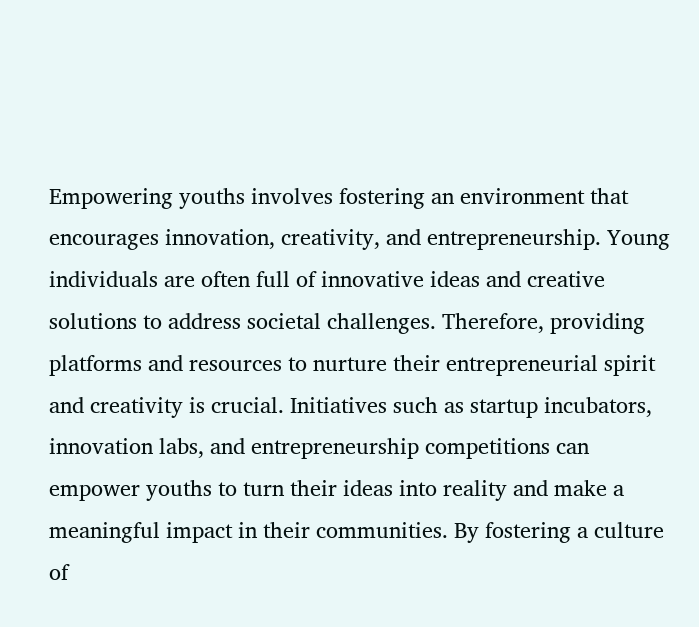Empowering youths involves fostering an environment that encourages innovation, creativity, and entrepreneurship. Young individuals are often full of innovative ideas and creative solutions to address societal challenges. Therefore, providing platforms and resources to nurture their entrepreneurial spirit and creativity is crucial. Initiatives such as startup incubators, innovation labs, and entrepreneurship competitions can empower youths to turn their ideas into reality and make a meaningful impact in their communities. By fostering a culture of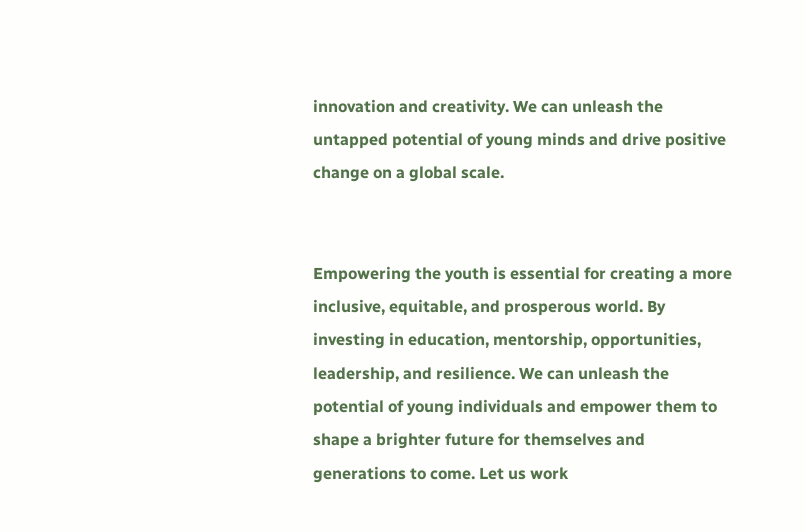innovation and creativity. We can unleash the untapped potential of young minds and drive positive change on a global scale.


Empowering the youth is essential for creating a more inclusive, equitable, and prosperous world. By investing in education, mentorship, opportunities, leadership, and resilience. We can unleash the potential of young individuals and empower them to shape a brighter future for themselves and generations to come. Let us work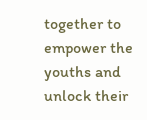together to empower the youths and unlock their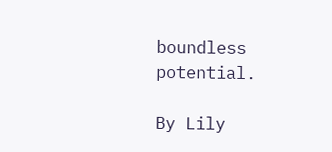boundless potential.

By Lily